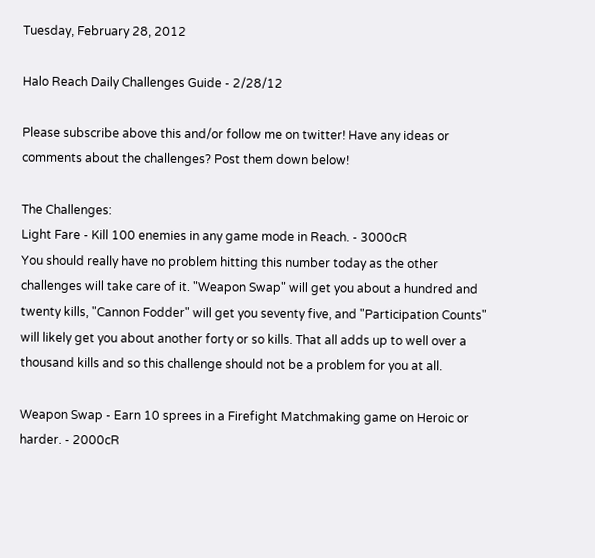Tuesday, February 28, 2012

Halo Reach Daily Challenges Guide - 2/28/12

Please subscribe above this and/or follow me on twitter! Have any ideas or comments about the challenges? Post them down below!

The Challenges:
Light Fare - Kill 100 enemies in any game mode in Reach. - 3000cR
You should really have no problem hitting this number today as the other challenges will take care of it. "Weapon Swap" will get you about a hundred and twenty kills, "Cannon Fodder" will get you seventy five, and "Participation Counts" will likely get you about another forty or so kills. That all adds up to well over a thousand kills and so this challenge should not be a problem for you at all.

Weapon Swap - Earn 10 sprees in a Firefight Matchmaking game on Heroic or harder. - 2000cR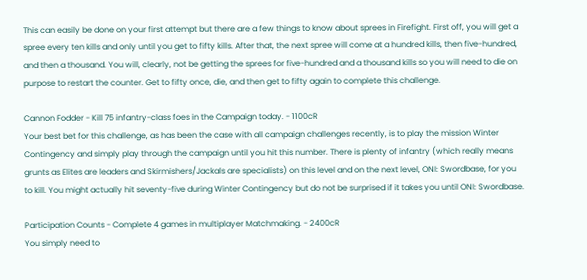This can easily be done on your first attempt but there are a few things to know about sprees in Firefight. First off, you will get a spree every ten kills and only until you get to fifty kills. After that, the next spree will come at a hundred kills, then five-hundred, and then a thousand. You will, clearly, not be getting the sprees for five-hundred and a thousand kills so you will need to die on purpose to restart the counter. Get to fifty once, die, and then get to fifty again to complete this challenge.

Cannon Fodder - Kill 75 infantry-class foes in the Campaign today. - 1100cR
Your best bet for this challenge, as has been the case with all campaign challenges recently, is to play the mission Winter Contingency and simply play through the campaign until you hit this number. There is plenty of infantry (which really means grunts as Elites are leaders and Skirmishers/Jackals are specialists) on this level and on the next level, ONI: Swordbase, for you to kill. You might actually hit seventy-five during Winter Contingency but do not be surprised if it takes you until ONI: Swordbase.

Participation Counts - Complete 4 games in multiplayer Matchmaking. - 2400cR
You simply need to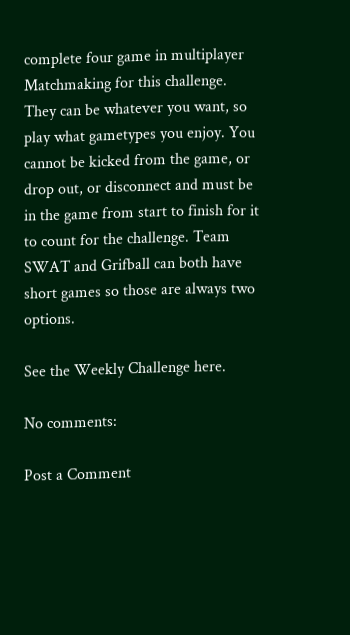complete four game in multiplayer Matchmaking for this challenge. They can be whatever you want, so play what gametypes you enjoy. You cannot be kicked from the game, or drop out, or disconnect and must be in the game from start to finish for it to count for the challenge. Team SWAT and Grifball can both have short games so those are always two options.

See the Weekly Challenge here.

No comments:

Post a Comment